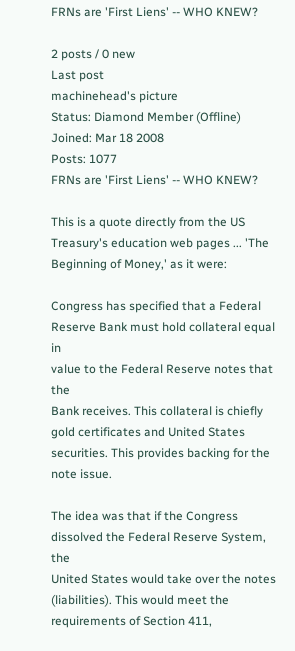FRNs are 'First Liens' -- WHO KNEW?

2 posts / 0 new
Last post
machinehead's picture
Status: Diamond Member (Offline)
Joined: Mar 18 2008
Posts: 1077
FRNs are 'First Liens' -- WHO KNEW?

This is a quote directly from the US Treasury's education web pages ... 'The Beginning of Money,' as it were:

Congress has specified that a Federal
Reserve Bank must hold collateral equal in
value to the Federal Reserve notes that the
Bank receives. This collateral is chiefly
gold certificates and United States
securities. This provides backing for the
note issue.

The idea was that if the Congress
dissolved the Federal Reserve System, the
United States would take over the notes
(liabilities). This would meet the
requirements of Section 411,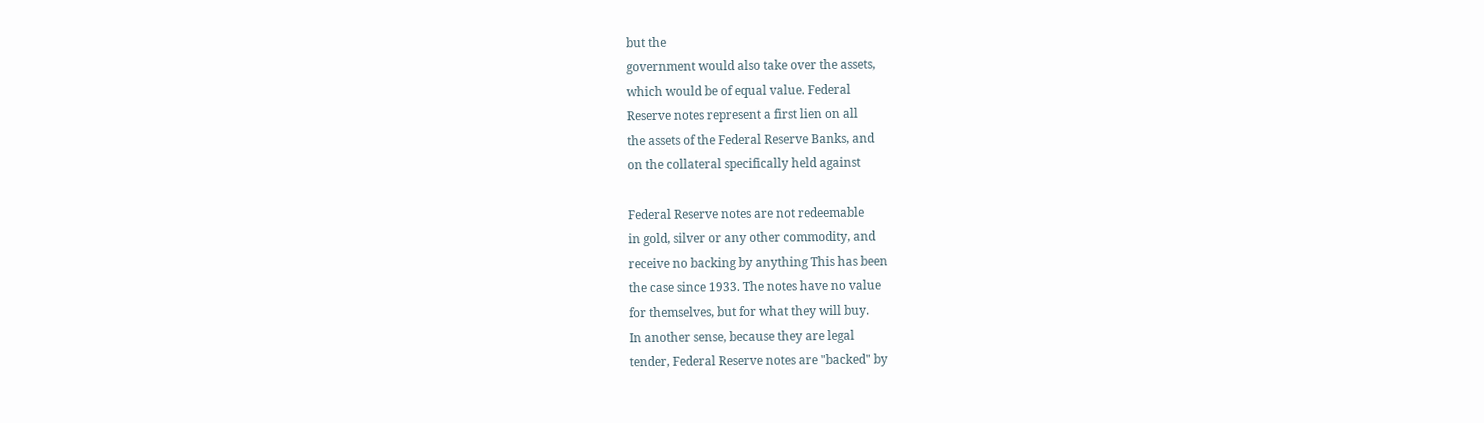but the
government would also take over the assets,
which would be of equal value. Federal
Reserve notes represent a first lien on all
the assets of the Federal Reserve Banks, and
on the collateral specifically held against

Federal Reserve notes are not redeemable
in gold, silver or any other commodity, and
receive no backing by anything This has been
the case since 1933. The notes have no value
for themselves, but for what they will buy.
In another sense, because they are legal
tender, Federal Reserve notes are "backed" by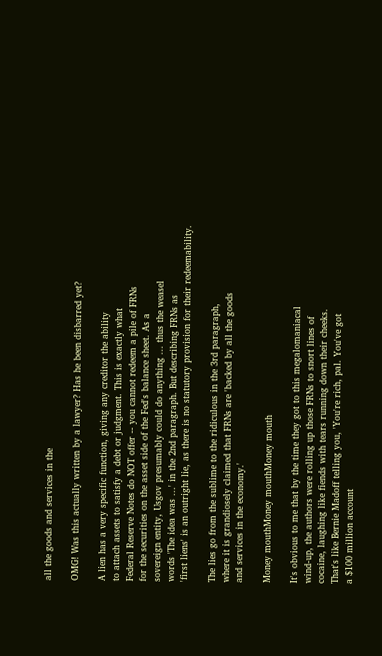all the goods and services in the

OMG! Was this actually written by a lawyer? Has he been disbarred yet?

A lien has a very specific function, giving any creditor the ability
to attach assets to satisfy a debt or judgment. This is exactly what
Federal Reserve Notes do NOT offer -- you cannot redeem a pile of FRNs
for the securities on the asset side of the Fed's balance sheet. As a
sovereign entity, Usgov presumably could do anything ... thus the weasel
words 'The idea was ...' in the 2nd paragraph. But describing FRNs as
'first liens' is an outright lie, as there is no statutory provision for their redeemability.

The lies go from the sublime to the ridiculous in the 3rd paragraph,
where it is grandiosely claimed that FRNs are 'backed by all the goods
and services in the economy.'

Money mouthMoney mouthMoney mouth

It's obvious to me that by the time they got to this megalomaniacal
wind-up, the authors were rolling up those FRNs to snort lines of
cocaine, laughing like fiends with tears running down their cheeks.
That's like Bernie Madoff telling you, 'You're rich, pal. You've got
a $100 million account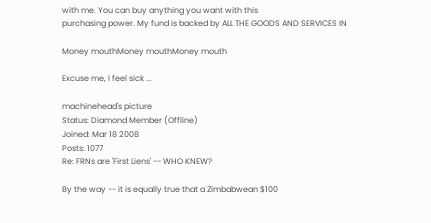with me. You can buy anything you want with this
purchasing power. My fund is backed by ALL THE GOODS AND SERVICES IN

Money mouthMoney mouthMoney mouth

Excuse me, I feel sick ...

machinehead's picture
Status: Diamond Member (Offline)
Joined: Mar 18 2008
Posts: 1077
Re: FRNs are 'First Liens' -- WHO KNEW?

By the way -- it is equally true that a Zimbabwean $100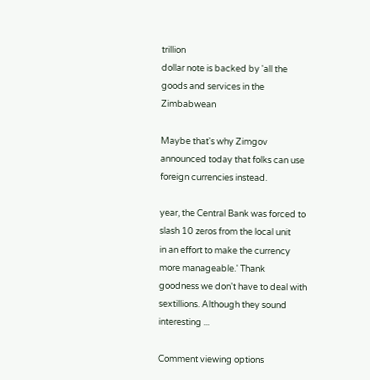trillion
dollar note is backed by 'all the goods and services in the Zimbabwean

Maybe that's why Zimgov announced today that folks can use foreign currencies instead.

year, the Central Bank was forced to slash 10 zeros from the local unit
in an effort to make the currency more manageable.' Thank
goodness we don't have to deal with sextillions. Although they sound
interesting ...

Comment viewing options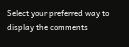Select your preferred way to display the comments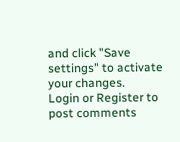and click "Save settings" to activate your changes.
Login or Register to post comments